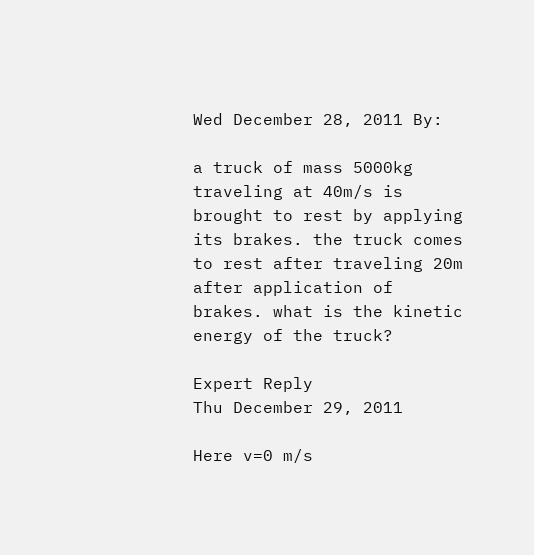Wed December 28, 2011 By:

a truck of mass 5000kg traveling at 40m/s is brought to rest by applying its brakes. the truck comes to rest after traveling 20m after application of brakes. what is the kinetic energy of the truck?

Expert Reply
Thu December 29, 2011

Here v=0 m/s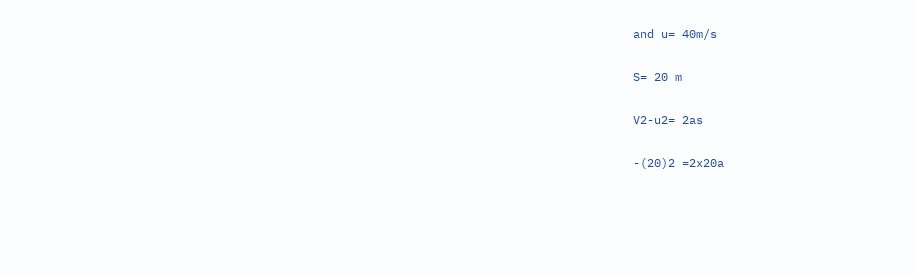and u= 40m/s

S= 20 m

V2-u2= 2as

-(20)2 =2x20a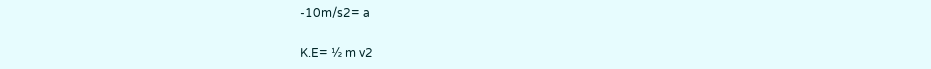-10m/s2= a

K.E= ½ m v2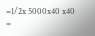=1/2x 5000x40 x40                 =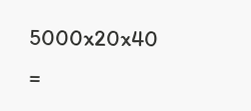5000x20x40               =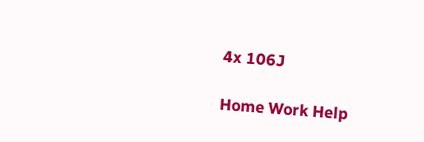4x 106J

Home Work Help